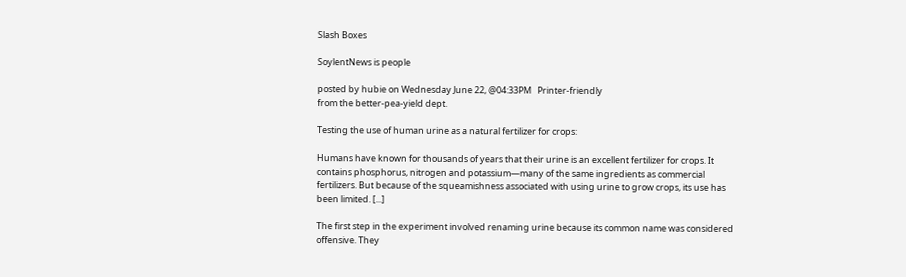Slash Boxes

SoylentNews is people

posted by hubie on Wednesday June 22, @04:33PM   Printer-friendly
from the better-pea-yield dept.

Testing the use of human urine as a natural fertilizer for crops:

Humans have known for thousands of years that their urine is an excellent fertilizer for crops. It contains phosphorus, nitrogen and potassium—many of the same ingredients as commercial fertilizers. But because of the squeamishness associated with using urine to grow crops, its use has been limited. [...]

The first step in the experiment involved renaming urine because its common name was considered offensive. They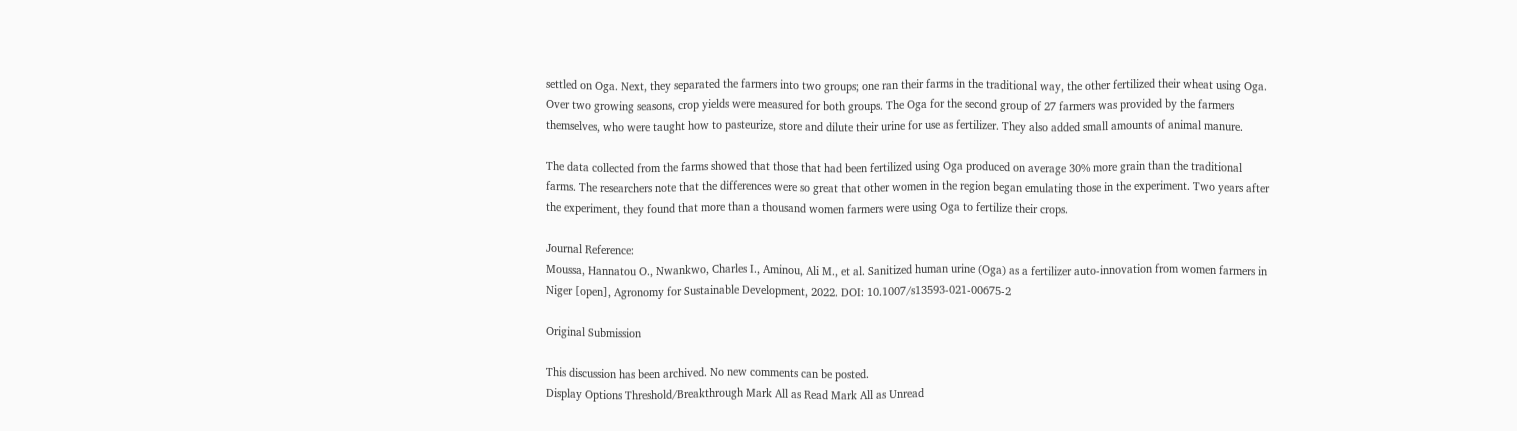settled on Oga. Next, they separated the farmers into two groups; one ran their farms in the traditional way, the other fertilized their wheat using Oga. Over two growing seasons, crop yields were measured for both groups. The Oga for the second group of 27 farmers was provided by the farmers themselves, who were taught how to pasteurize, store and dilute their urine for use as fertilizer. They also added small amounts of animal manure.

The data collected from the farms showed that those that had been fertilized using Oga produced on average 30% more grain than the traditional farms. The researchers note that the differences were so great that other women in the region began emulating those in the experiment. Two years after the experiment, they found that more than a thousand women farmers were using Oga to fertilize their crops.

Journal Reference:
Moussa, Hannatou O., Nwankwo, Charles I., Aminou, Ali M., et al. Sanitized human urine (Oga) as a fertilizer auto-innovation from women farmers in Niger [open], Agronomy for Sustainable Development, 2022. DOI: 10.1007/s13593-021-00675-2

Original Submission

This discussion has been archived. No new comments can be posted.
Display Options Threshold/Breakthrough Mark All as Read Mark All as Unread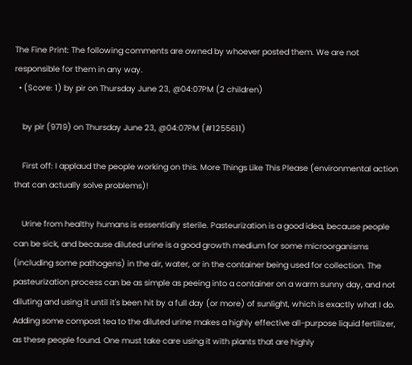The Fine Print: The following comments are owned by whoever posted them. We are not responsible for them in any way.
  • (Score: 1) by pir on Thursday June 23, @04:07PM (2 children)

    by pir (9719) on Thursday June 23, @04:07PM (#1255611)

    First off: I applaud the people working on this. More Things Like This Please (environmental action that can actually solve problems)!

    Urine from healthy humans is essentially sterile. Pasteurization is a good idea, because people can be sick, and because diluted urine is a good growth medium for some microorganisms (including some pathogens) in the air, water, or in the container being used for collection. The pasteurization process can be as simple as peeing into a container on a warm sunny day, and not diluting and using it until it's been hit by a full day (or more) of sunlight, which is exactly what I do. Adding some compost tea to the diluted urine makes a highly effective all-purpose liquid fertilizer, as these people found. One must take care using it with plants that are highly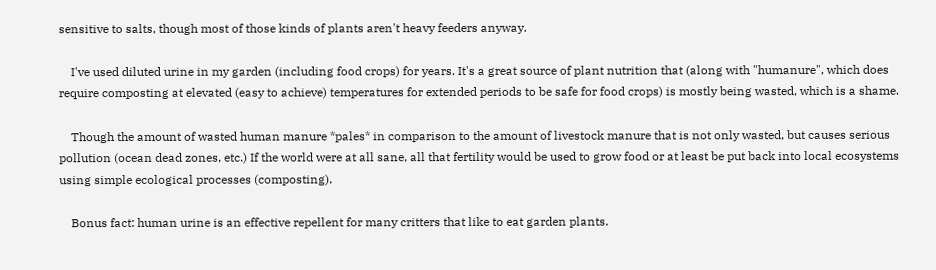sensitive to salts, though most of those kinds of plants aren't heavy feeders anyway.

    I've used diluted urine in my garden (including food crops) for years. It's a great source of plant nutrition that (along with "humanure", which does require composting at elevated (easy to achieve) temperatures for extended periods to be safe for food crops) is mostly being wasted, which is a shame.

    Though the amount of wasted human manure *pales* in comparison to the amount of livestock manure that is not only wasted, but causes serious pollution (ocean dead zones, etc.) If the world were at all sane, all that fertility would be used to grow food or at least be put back into local ecosystems using simple ecological processes (composting).

    Bonus fact: human urine is an effective repellent for many critters that like to eat garden plants.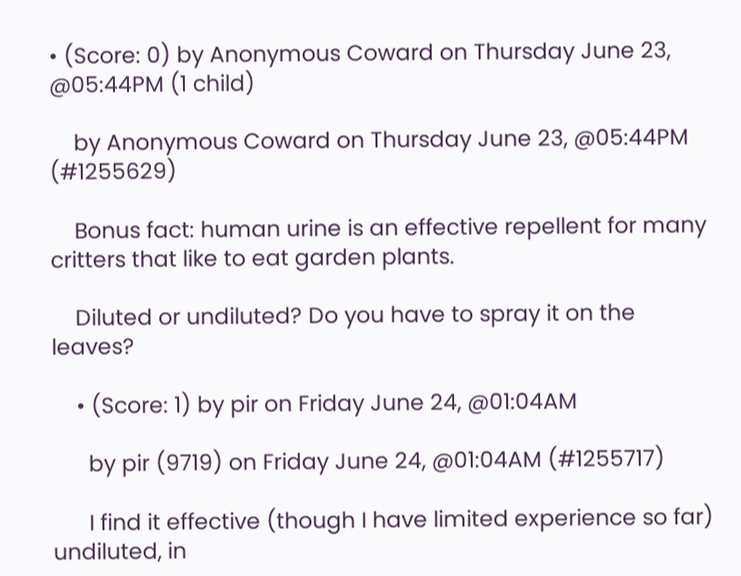• (Score: 0) by Anonymous Coward on Thursday June 23, @05:44PM (1 child)

    by Anonymous Coward on Thursday June 23, @05:44PM (#1255629)

    Bonus fact: human urine is an effective repellent for many critters that like to eat garden plants.

    Diluted or undiluted? Do you have to spray it on the leaves?

    • (Score: 1) by pir on Friday June 24, @01:04AM

      by pir (9719) on Friday June 24, @01:04AM (#1255717)

      I find it effective (though I have limited experience so far) undiluted, in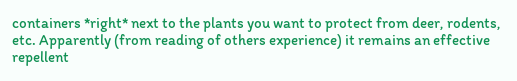containers *right* next to the plants you want to protect from deer, rodents, etc. Apparently (from reading of others experience) it remains an effective repellent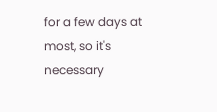for a few days at most, so it's necessary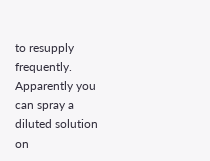to resupply frequently. Apparently you can spray a diluted solution on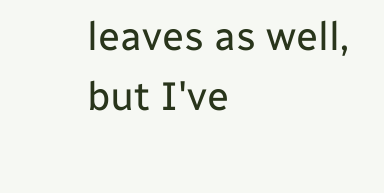leaves as well, but I've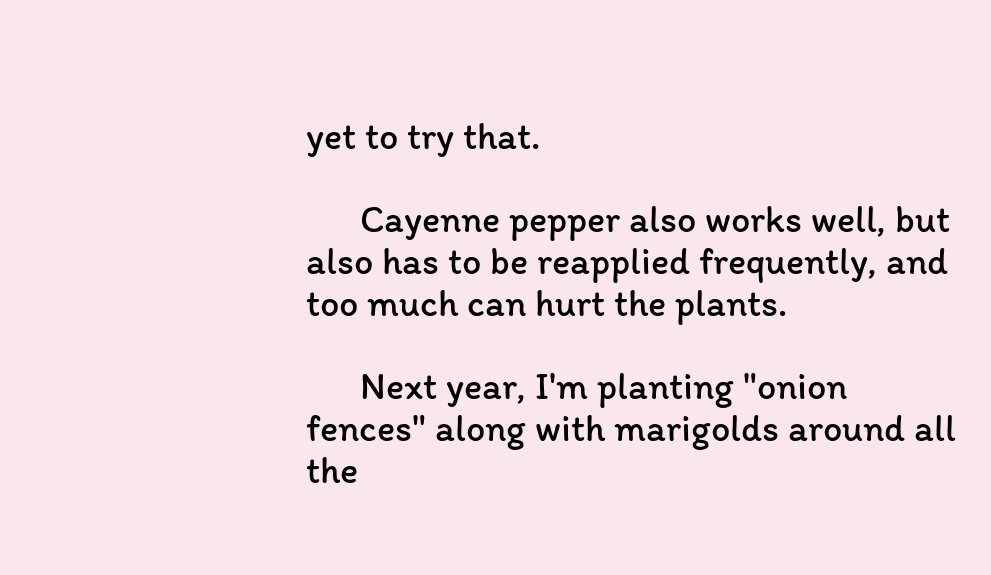yet to try that.

      Cayenne pepper also works well, but also has to be reapplied frequently, and too much can hurt the plants.

      Next year, I'm planting "onion fences" along with marigolds around all the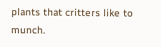plants that critters like to munch.